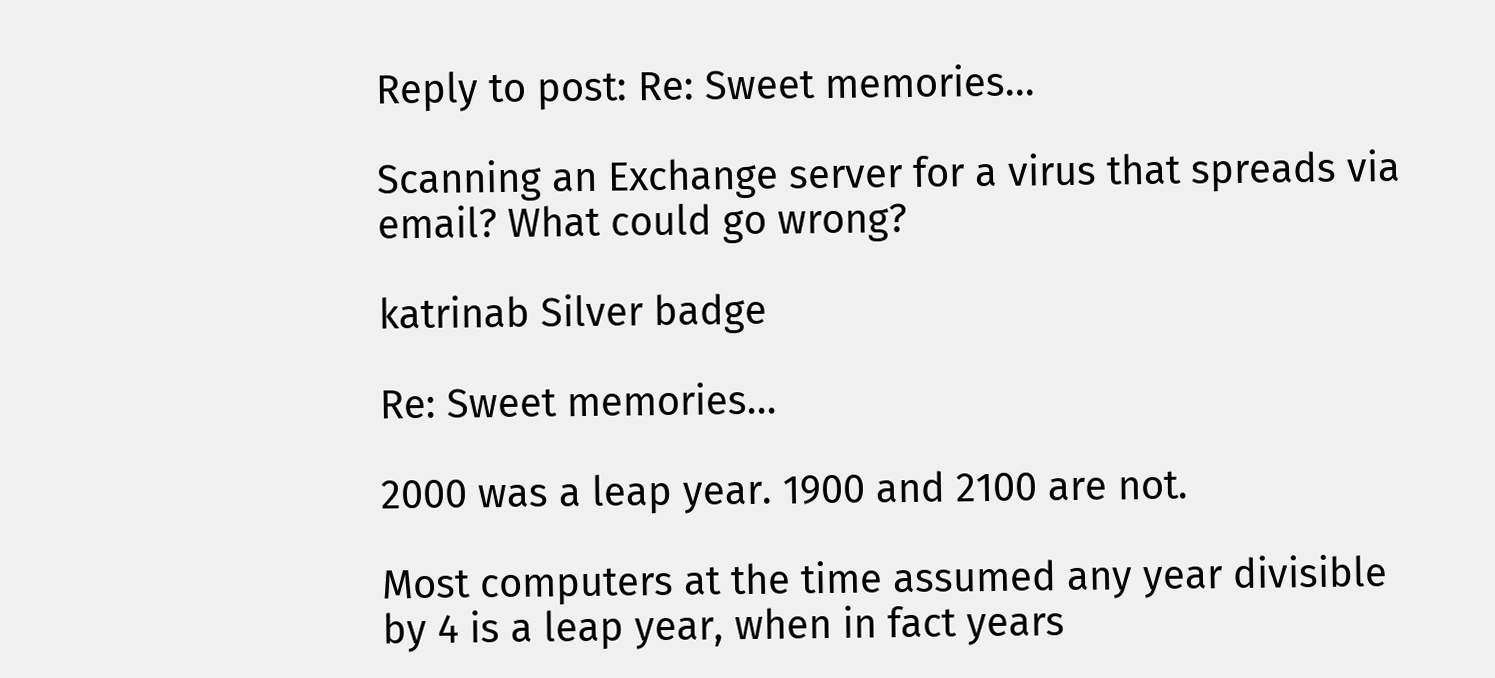Reply to post: Re: Sweet memories...

Scanning an Exchange server for a virus that spreads via email? What could go wrong?

katrinab Silver badge

Re: Sweet memories...

2000 was a leap year. 1900 and 2100 are not.

Most computers at the time assumed any year divisible by 4 is a leap year, when in fact years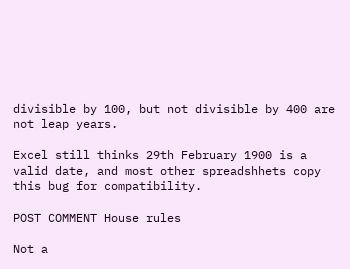divisible by 100, but not divisible by 400 are not leap years.

Excel still thinks 29th February 1900 is a valid date, and most other spreadshhets copy this bug for compatibility.

POST COMMENT House rules

Not a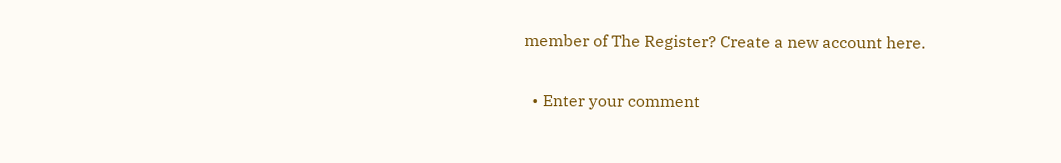member of The Register? Create a new account here.

  • Enter your comment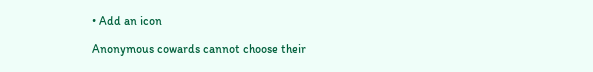• Add an icon

Anonymous cowards cannot choose their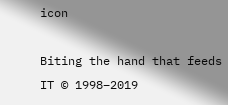icon

Biting the hand that feeds IT © 1998–2019